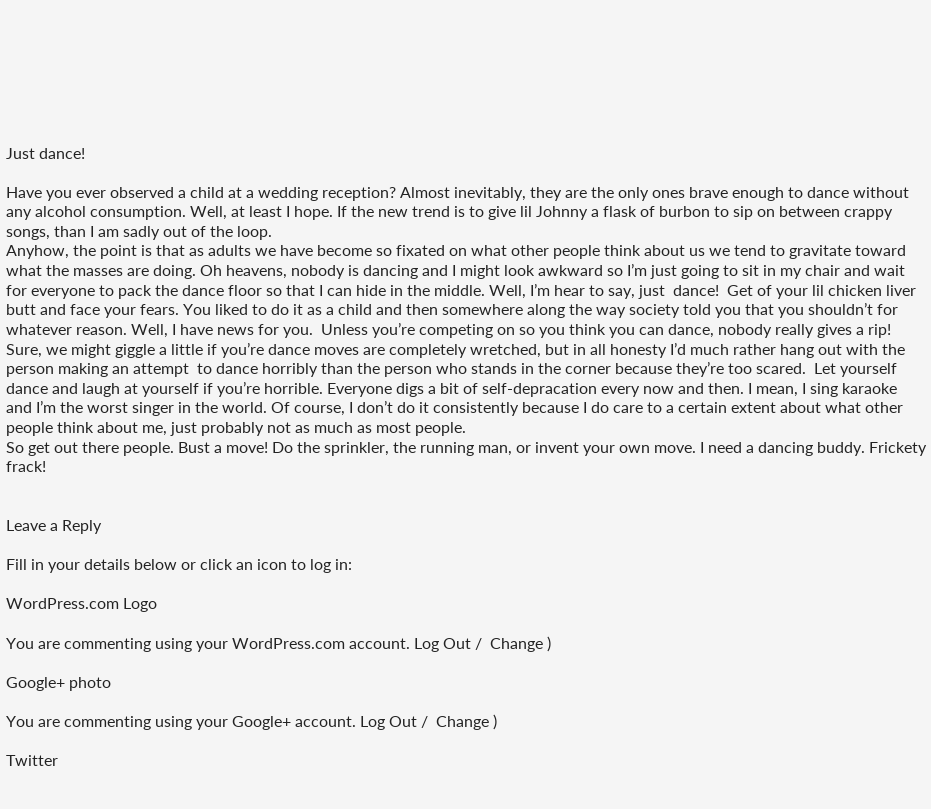Just dance!

Have you ever observed a child at a wedding reception? Almost inevitably, they are the only ones brave enough to dance without any alcohol consumption. Well, at least I hope. If the new trend is to give lil Johnny a flask of burbon to sip on between crappy songs, than I am sadly out of the loop.
Anyhow, the point is that as adults we have become so fixated on what other people think about us we tend to gravitate toward what the masses are doing. Oh heavens, nobody is dancing and I might look awkward so I’m just going to sit in my chair and wait for everyone to pack the dance floor so that I can hide in the middle. Well, I’m hear to say, just  dance!  Get of your lil chicken liver butt and face your fears. You liked to do it as a child and then somewhere along the way society told you that you shouldn’t for whatever reason. Well, I have news for you.  Unless you’re competing on so you think you can dance, nobody really gives a rip!  Sure, we might giggle a little if you’re dance moves are completely wretched, but in all honesty I’d much rather hang out with the  person making an attempt  to dance horribly than the person who stands in the corner because they’re too scared.  Let yourself dance and laugh at yourself if you’re horrible. Everyone digs a bit of self-depracation every now and then. I mean, I sing karaoke and I’m the worst singer in the world. Of course, I don’t do it consistently because I do care to a certain extent about what other people think about me, just probably not as much as most people.
So get out there people. Bust a move! Do the sprinkler, the running man, or invent your own move. I need a dancing buddy. Frickety frack!


Leave a Reply

Fill in your details below or click an icon to log in:

WordPress.com Logo

You are commenting using your WordPress.com account. Log Out /  Change )

Google+ photo

You are commenting using your Google+ account. Log Out /  Change )

Twitter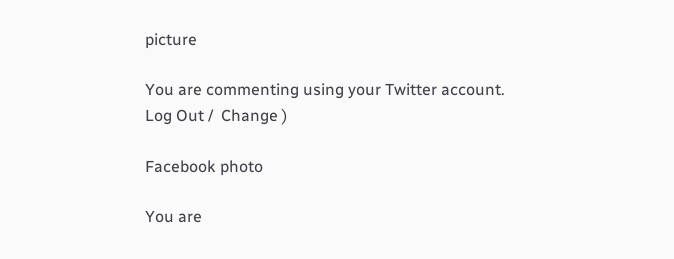picture

You are commenting using your Twitter account. Log Out /  Change )

Facebook photo

You are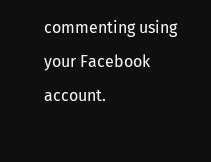commenting using your Facebook account.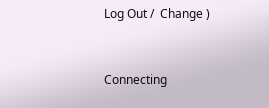Log Out /  Change )


Connecting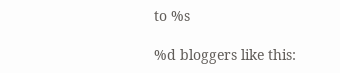to %s

%d bloggers like this: